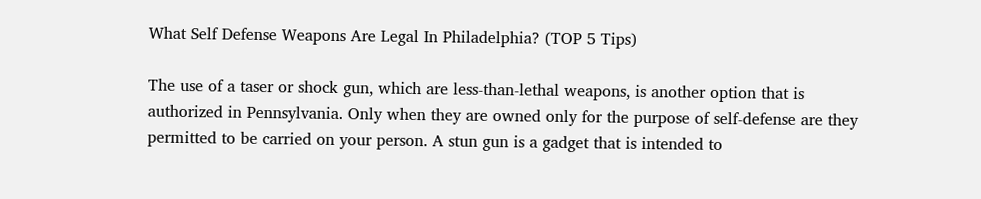What Self Defense Weapons Are Legal In Philadelphia? (TOP 5 Tips)

The use of a taser or shock gun, which are less-than-lethal weapons, is another option that is authorized in Pennsylvania. Only when they are owned only for the purpose of self-defense are they permitted to be carried on your person. A stun gun is a gadget that is intended to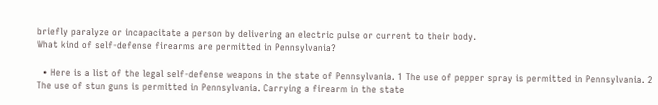briefly paralyze or incapacitate a person by delivering an electric pulse or current to their body.
What kind of self-defense firearms are permitted in Pennsylvania?

  • Here is a list of the legal self-defense weapons in the state of Pennsylvania. 1 The use of pepper spray is permitted in Pennsylvania. 2 The use of stun guns is permitted in Pennsylvania. Carrying a firearm in the state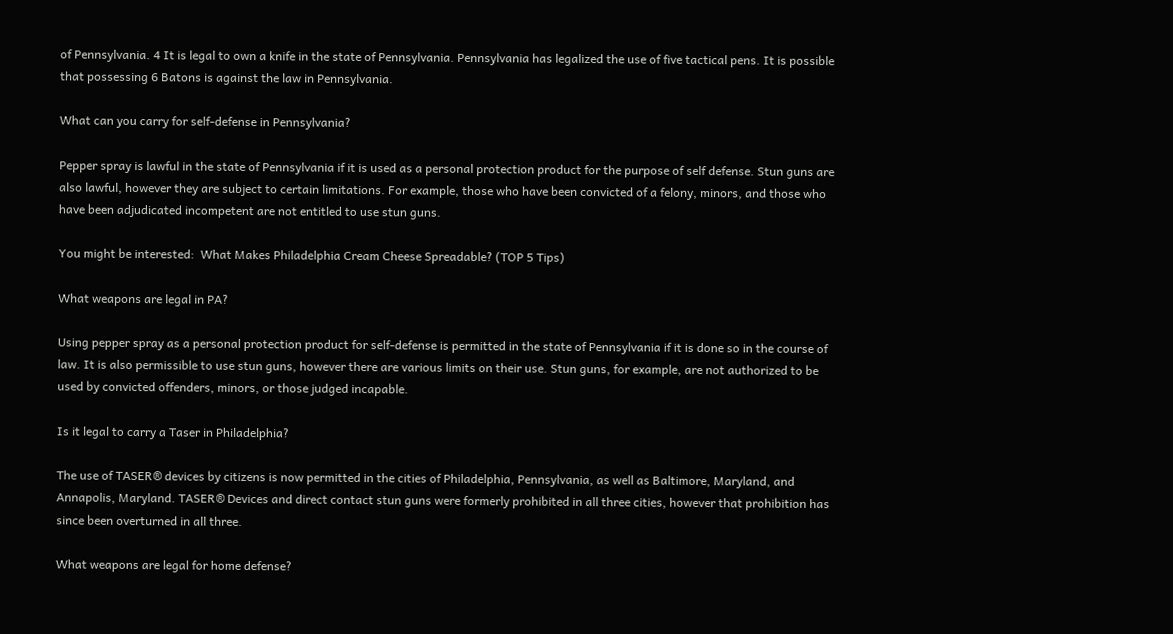of Pennsylvania. 4 It is legal to own a knife in the state of Pennsylvania. Pennsylvania has legalized the use of five tactical pens. It is possible that possessing 6 Batons is against the law in Pennsylvania.

What can you carry for self-defense in Pennsylvania?

Pepper spray is lawful in the state of Pennsylvania if it is used as a personal protection product for the purpose of self defense. Stun guns are also lawful, however they are subject to certain limitations. For example, those who have been convicted of a felony, minors, and those who have been adjudicated incompetent are not entitled to use stun guns.

You might be interested:  What Makes Philadelphia Cream Cheese Spreadable? (TOP 5 Tips)

What weapons are legal in PA?

Using pepper spray as a personal protection product for self-defense is permitted in the state of Pennsylvania if it is done so in the course of law. It is also permissible to use stun guns, however there are various limits on their use. Stun guns, for example, are not authorized to be used by convicted offenders, minors, or those judged incapable.

Is it legal to carry a Taser in Philadelphia?

The use of TASER® devices by citizens is now permitted in the cities of Philadelphia, Pennsylvania, as well as Baltimore, Maryland, and Annapolis, Maryland. TASER® Devices and direct contact stun guns were formerly prohibited in all three cities, however that prohibition has since been overturned in all three.

What weapons are legal for home defense?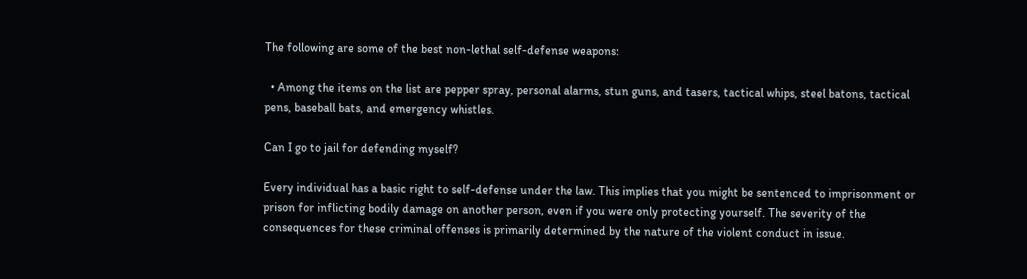The following are some of the best non-lethal self-defense weapons:

  • Among the items on the list are pepper spray, personal alarms, stun guns, and tasers, tactical whips, steel batons, tactical pens, baseball bats, and emergency whistles.

Can I go to jail for defending myself?

Every individual has a basic right to self-defense under the law. This implies that you might be sentenced to imprisonment or prison for inflicting bodily damage on another person, even if you were only protecting yourself. The severity of the consequences for these criminal offenses is primarily determined by the nature of the violent conduct in issue.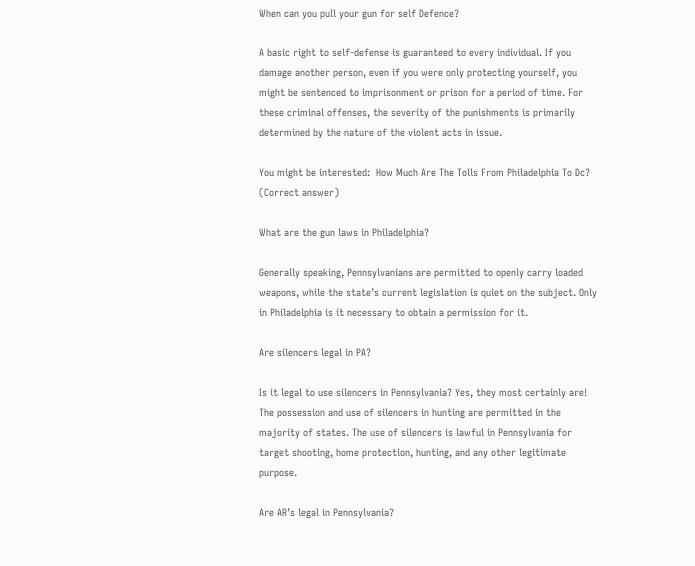When can you pull your gun for self Defence?

A basic right to self-defense is guaranteed to every individual. If you damage another person, even if you were only protecting yourself, you might be sentenced to imprisonment or prison for a period of time. For these criminal offenses, the severity of the punishments is primarily determined by the nature of the violent acts in issue.

You might be interested:  How Much Are The Tolls From Philadelphia To Dc? (Correct answer)

What are the gun laws in Philadelphia?

Generally speaking, Pennsylvanians are permitted to openly carry loaded weapons, while the state’s current legislation is quiet on the subject. Only in Philadelphia is it necessary to obtain a permission for it.

Are silencers legal in PA?

Is it legal to use silencers in Pennsylvania? Yes, they most certainly are! The possession and use of silencers in hunting are permitted in the majority of states. The use of silencers is lawful in Pennsylvania for target shooting, home protection, hunting, and any other legitimate purpose.

Are AR’s legal in Pennsylvania?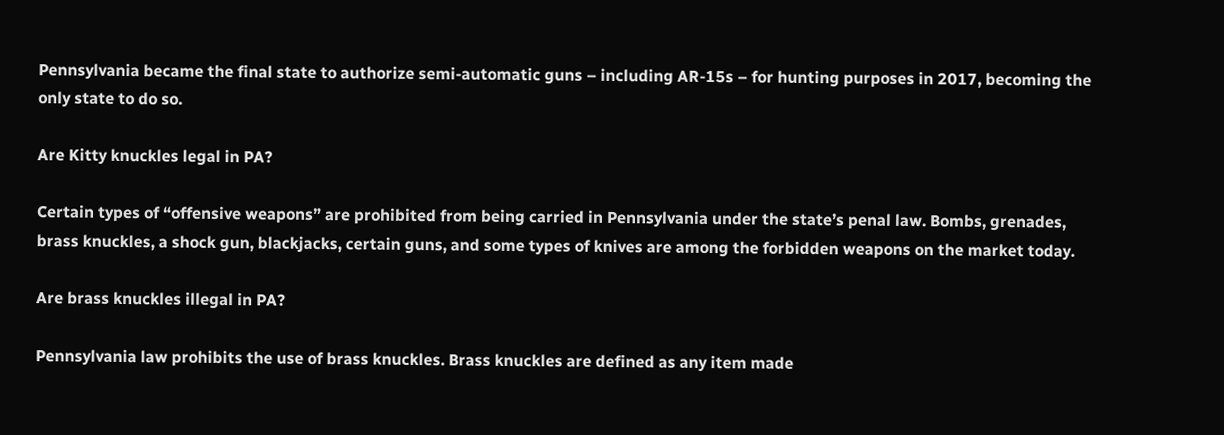Pennsylvania became the final state to authorize semi-automatic guns – including AR-15s – for hunting purposes in 2017, becoming the only state to do so.

Are Kitty knuckles legal in PA?

Certain types of “offensive weapons” are prohibited from being carried in Pennsylvania under the state’s penal law. Bombs, grenades, brass knuckles, a shock gun, blackjacks, certain guns, and some types of knives are among the forbidden weapons on the market today.

Are brass knuckles illegal in PA?

Pennsylvania law prohibits the use of brass knuckles. Brass knuckles are defined as any item made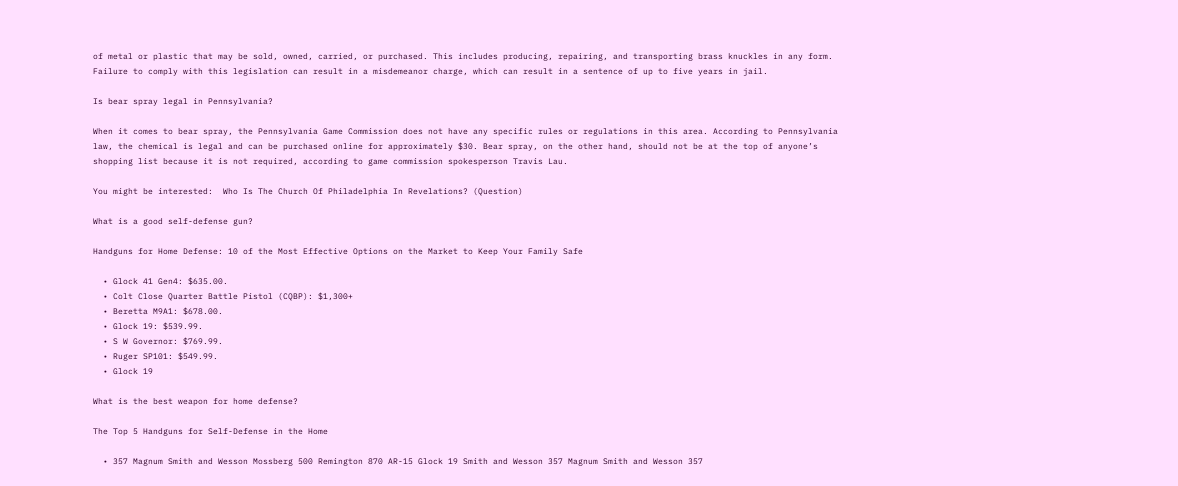of metal or plastic that may be sold, owned, carried, or purchased. This includes producing, repairing, and transporting brass knuckles in any form. Failure to comply with this legislation can result in a misdemeanor charge, which can result in a sentence of up to five years in jail.

Is bear spray legal in Pennsylvania?

When it comes to bear spray, the Pennsylvania Game Commission does not have any specific rules or regulations in this area. According to Pennsylvania law, the chemical is legal and can be purchased online for approximately $30. Bear spray, on the other hand, should not be at the top of anyone’s shopping list because it is not required, according to game commission spokesperson Travis Lau.

You might be interested:  Who Is The Church Of Philadelphia In Revelations? (Question)

What is a good self-defense gun?

Handguns for Home Defense: 10 of the Most Effective Options on the Market to Keep Your Family Safe

  • Glock 41 Gen4: $635.00.
  • Colt Close Quarter Battle Pistol (CQBP): $1,300+
  • Beretta M9A1: $678.00.
  • Glock 19: $539.99.
  • S W Governor: $769.99.
  • Ruger SP101: $549.99.
  • Glock 19

What is the best weapon for home defense?

The Top 5 Handguns for Self-Defense in the Home

  • 357 Magnum Smith and Wesson Mossberg 500 Remington 870 AR-15 Glock 19 Smith and Wesson 357 Magnum Smith and Wesson 357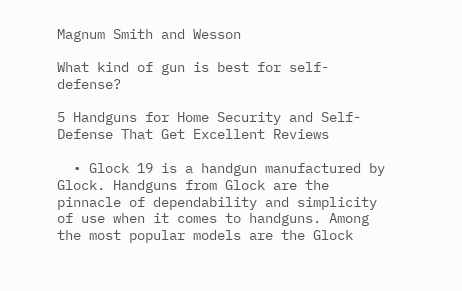Magnum Smith and Wesson

What kind of gun is best for self-defense?

5 Handguns for Home Security and Self-Defense That Get Excellent Reviews

  • Glock 19 is a handgun manufactured by Glock. Handguns from Glock are the pinnacle of dependability and simplicity of use when it comes to handguns. Among the most popular models are the Glock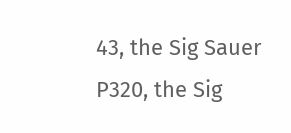43, the Sig Sauer P320, the Sig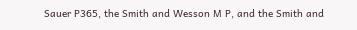Sauer P365, the Smith and Wesson M P, and the Smith and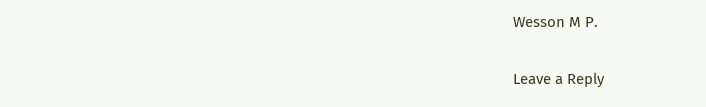Wesson M P.

Leave a Reply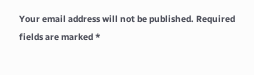Your email address will not be published. Required fields are marked *